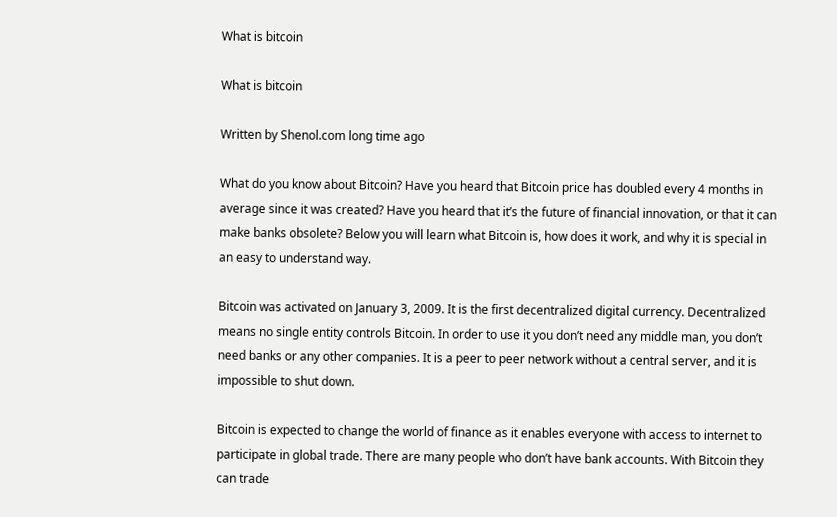What is bitcoin

What is bitcoin

Written by Shenol.com long time ago

What do you know about Bitcoin? Have you heard that Bitcoin price has doubled every 4 months in average since it was created? Have you heard that it’s the future of financial innovation, or that it can make banks obsolete? Below you will learn what Bitcoin is, how does it work, and why it is special in an easy to understand way.

Bitcoin was activated on January 3, 2009. It is the first decentralized digital currency. Decentralized means no single entity controls Bitcoin. In order to use it you don’t need any middle man, you don’t need banks or any other companies. It is a peer to peer network without a central server, and it is impossible to shut down.

Bitcoin is expected to change the world of finance as it enables everyone with access to internet to participate in global trade. There are many people who don’t have bank accounts. With Bitcoin they can trade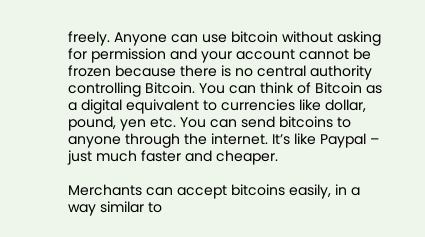freely. Anyone can use bitcoin without asking for permission and your account cannot be frozen because there is no central authority controlling Bitcoin. You can think of Bitcoin as a digital equivalent to currencies like dollar, pound, yen etc. You can send bitcoins to anyone through the internet. It’s like Paypal – just much faster and cheaper.

Merchants can accept bitcoins easily, in a way similar to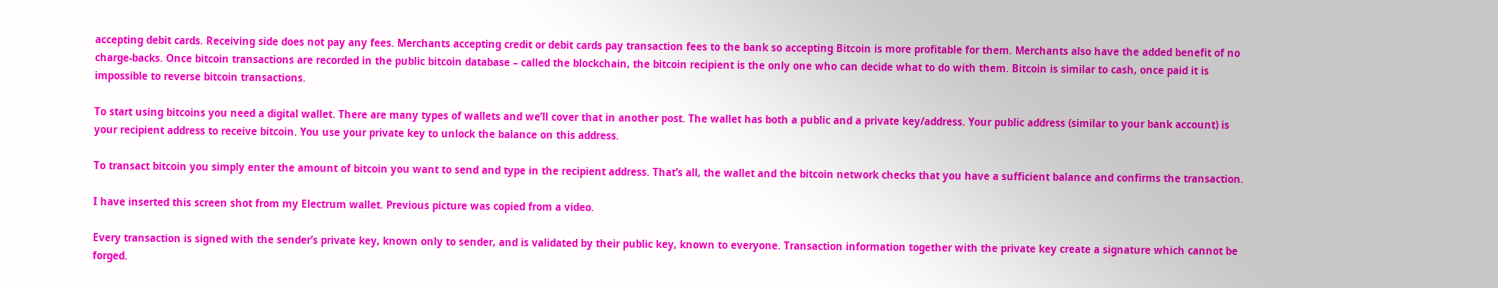accepting debit cards. Receiving side does not pay any fees. Merchants accepting credit or debit cards pay transaction fees to the bank so accepting Bitcoin is more profitable for them. Merchants also have the added benefit of no charge-backs. Once bitcoin transactions are recorded in the public bitcoin database – called the blockchain, the bitcoin recipient is the only one who can decide what to do with them. Bitcoin is similar to cash, once paid it is impossible to reverse bitcoin transactions.

To start using bitcoins you need a digital wallet. There are many types of wallets and we’ll cover that in another post. The wallet has both a public and a private key/address. Your public address (similar to your bank account) is your recipient address to receive bitcoin. You use your private key to unlock the balance on this address.

To transact bitcoin you simply enter the amount of bitcoin you want to send and type in the recipient address. That’s all, the wallet and the bitcoin network checks that you have a sufficient balance and confirms the transaction.

I have inserted this screen shot from my Electrum wallet. Previous picture was copied from a video.

Every transaction is signed with the sender’s private key, known only to sender, and is validated by their public key, known to everyone. Transaction information together with the private key create a signature which cannot be forged.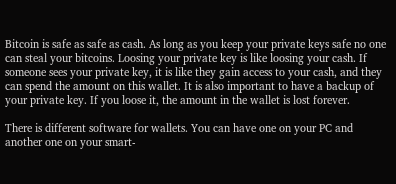Bitcoin is safe as safe as cash. As long as you keep your private keys safe no one can steal your bitcoins. Loosing your private key is like loosing your cash. If someone sees your private key, it is like they gain access to your cash, and they can spend the amount on this wallet. It is also important to have a backup of your private key. If you loose it, the amount in the wallet is lost forever.

There is different software for wallets. You can have one on your PC and another one on your smart-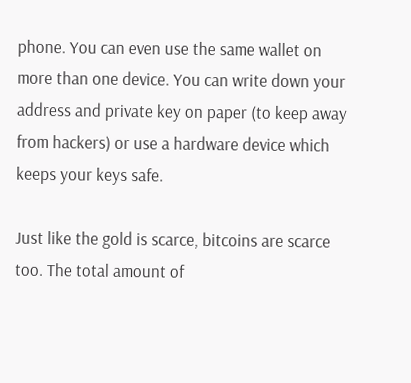phone. You can even use the same wallet on more than one device. You can write down your address and private key on paper (to keep away from hackers) or use a hardware device which keeps your keys safe.

Just like the gold is scarce, bitcoins are scarce too. The total amount of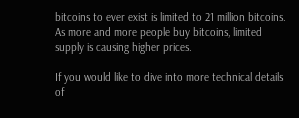bitcoins to ever exist is limited to 21 million bitcoins. As more and more people buy bitcoins, limited supply is causing higher prices.

If you would like to dive into more technical details of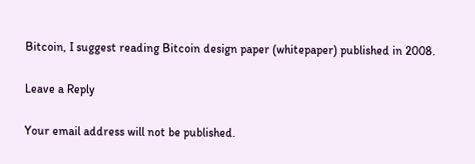Bitcoin, I suggest reading Bitcoin design paper (whitepaper) published in 2008.

Leave a Reply

Your email address will not be published.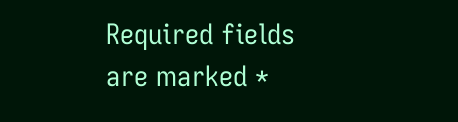Required fields are marked *